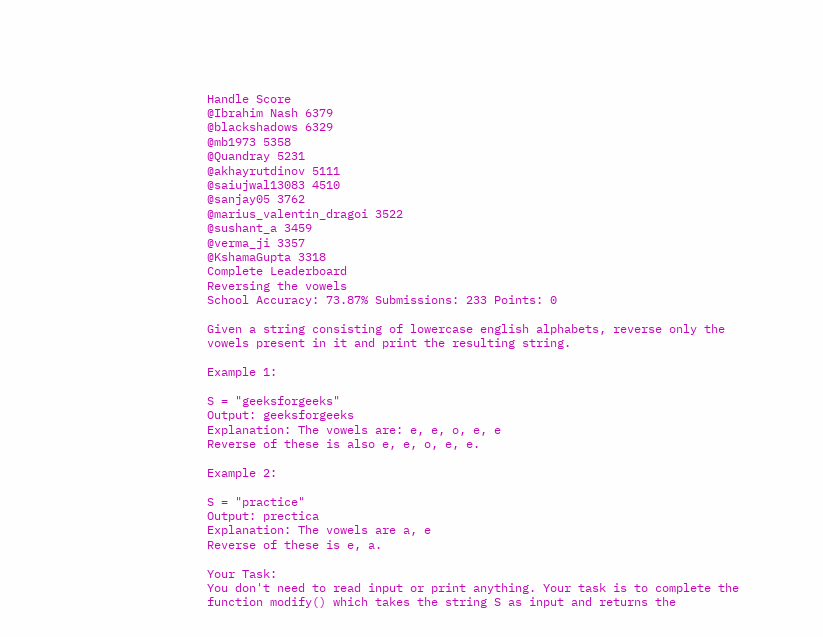Handle Score
@Ibrahim Nash 6379
@blackshadows 6329
@mb1973 5358
@Quandray 5231
@akhayrutdinov 5111
@saiujwal13083 4510
@sanjay05 3762
@marius_valentin_dragoi 3522
@sushant_a 3459
@verma_ji 3357
@KshamaGupta 3318
Complete Leaderboard
Reversing the vowels
School Accuracy: 73.87% Submissions: 233 Points: 0

Given a string consisting of lowercase english alphabets, reverse only the vowels present in it and print the resulting string.

Example 1:

S = "geeksforgeeks"
Output: geeksforgeeks
Explanation: The vowels are: e, e, o, e, e
Reverse of these is also e, e, o, e, e.

Example 2:

S = "practice"
Output: prectica
Explanation: The vowels are a, e
Reverse of these is e, a.

Your Task:
You don't need to read input or print anything. Your task is to complete the function modify() which takes the string S as input and returns the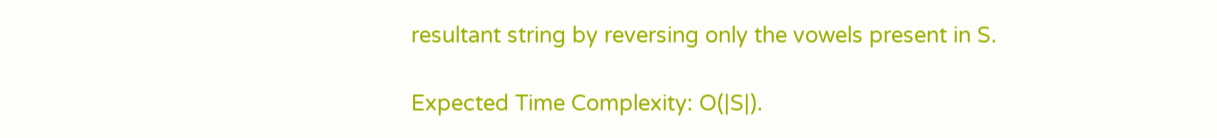resultant string by reversing only the vowels present in S.

Expected Time Complexity: O(|S|).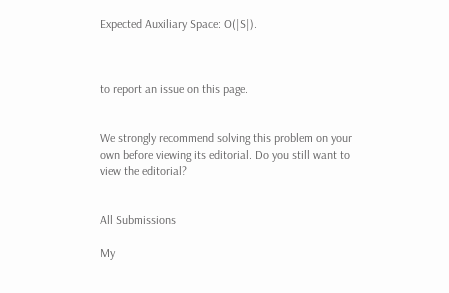Expected Auxiliary Space: O(|S|).



to report an issue on this page.


We strongly recommend solving this problem on your own before viewing its editorial. Do you still want to view the editorial?


All Submissions

My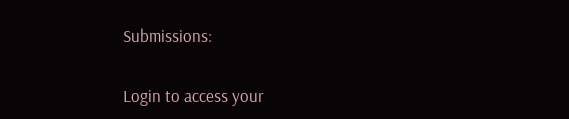Submissions:

Login to access your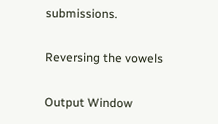submissions.

Reversing the vowels

Output Window